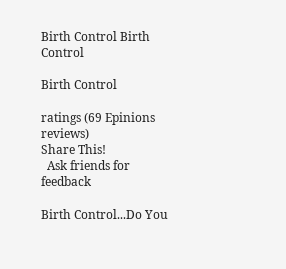Birth Control Birth Control

Birth Control

ratings (69 Epinions reviews)
Share This!
  Ask friends for feedback

Birth Control...Do You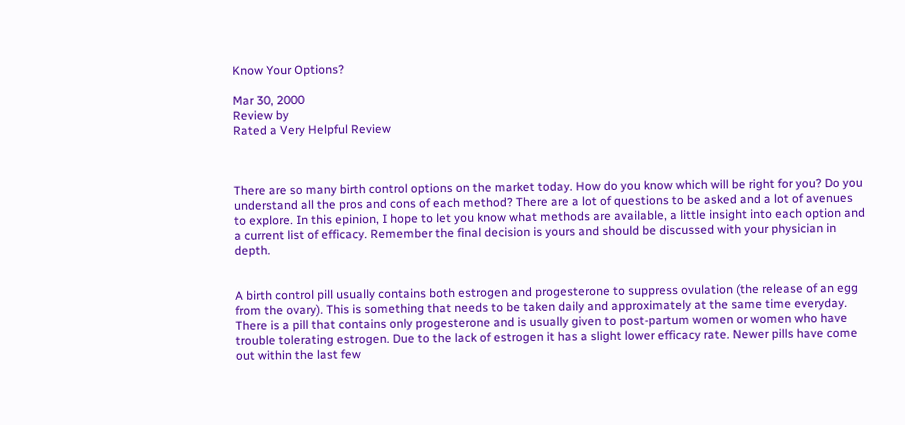Know Your Options?

Mar 30, 2000
Review by
Rated a Very Helpful Review



There are so many birth control options on the market today. How do you know which will be right for you? Do you understand all the pros and cons of each method? There are a lot of questions to be asked and a lot of avenues to explore. In this epinion, I hope to let you know what methods are available, a little insight into each option and a current list of efficacy. Remember the final decision is yours and should be discussed with your physician in depth.


A birth control pill usually contains both estrogen and progesterone to suppress ovulation (the release of an egg from the ovary). This is something that needs to be taken daily and approximately at the same time everyday. There is a pill that contains only progesterone and is usually given to post-partum women or women who have trouble tolerating estrogen. Due to the lack of estrogen it has a slight lower efficacy rate. Newer pills have come out within the last few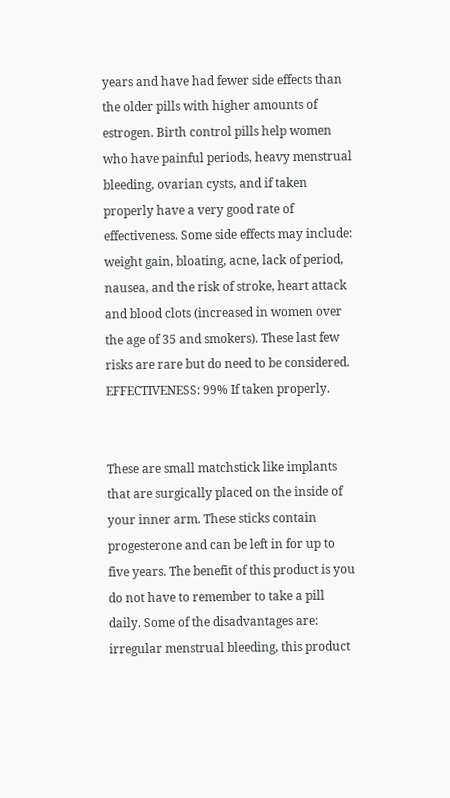years and have had fewer side effects than the older pills with higher amounts of estrogen. Birth control pills help women who have painful periods, heavy menstrual bleeding, ovarian cysts, and if taken properly have a very good rate of effectiveness. Some side effects may include: weight gain, bloating, acne, lack of period, nausea, and the risk of stroke, heart attack and blood clots (increased in women over the age of 35 and smokers). These last few risks are rare but do need to be considered.
EFFECTIVENESS: 99% If taken properly.


These are small matchstick like implants that are surgically placed on the inside of your inner arm. These sticks contain progesterone and can be left in for up to five years. The benefit of this product is you do not have to remember to take a pill daily. Some of the disadvantages are: irregular menstrual bleeding, this product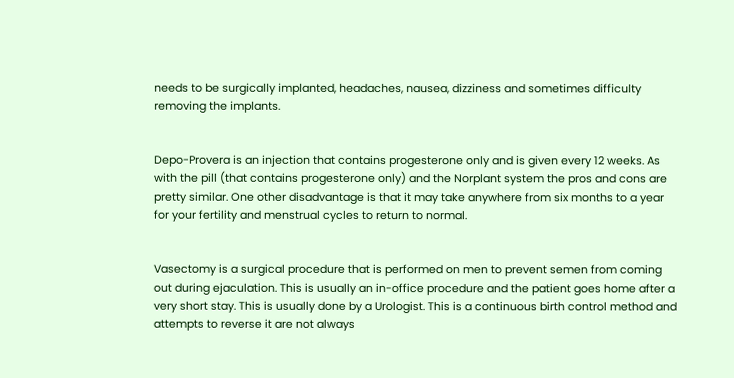needs to be surgically implanted, headaches, nausea, dizziness and sometimes difficulty removing the implants.


Depo-Provera is an injection that contains progesterone only and is given every 12 weeks. As with the pill (that contains progesterone only) and the Norplant system the pros and cons are pretty similar. One other disadvantage is that it may take anywhere from six months to a year for your fertility and menstrual cycles to return to normal.


Vasectomy is a surgical procedure that is performed on men to prevent semen from coming out during ejaculation. This is usually an in-office procedure and the patient goes home after a very short stay. This is usually done by a Urologist. This is a continuous birth control method and attempts to reverse it are not always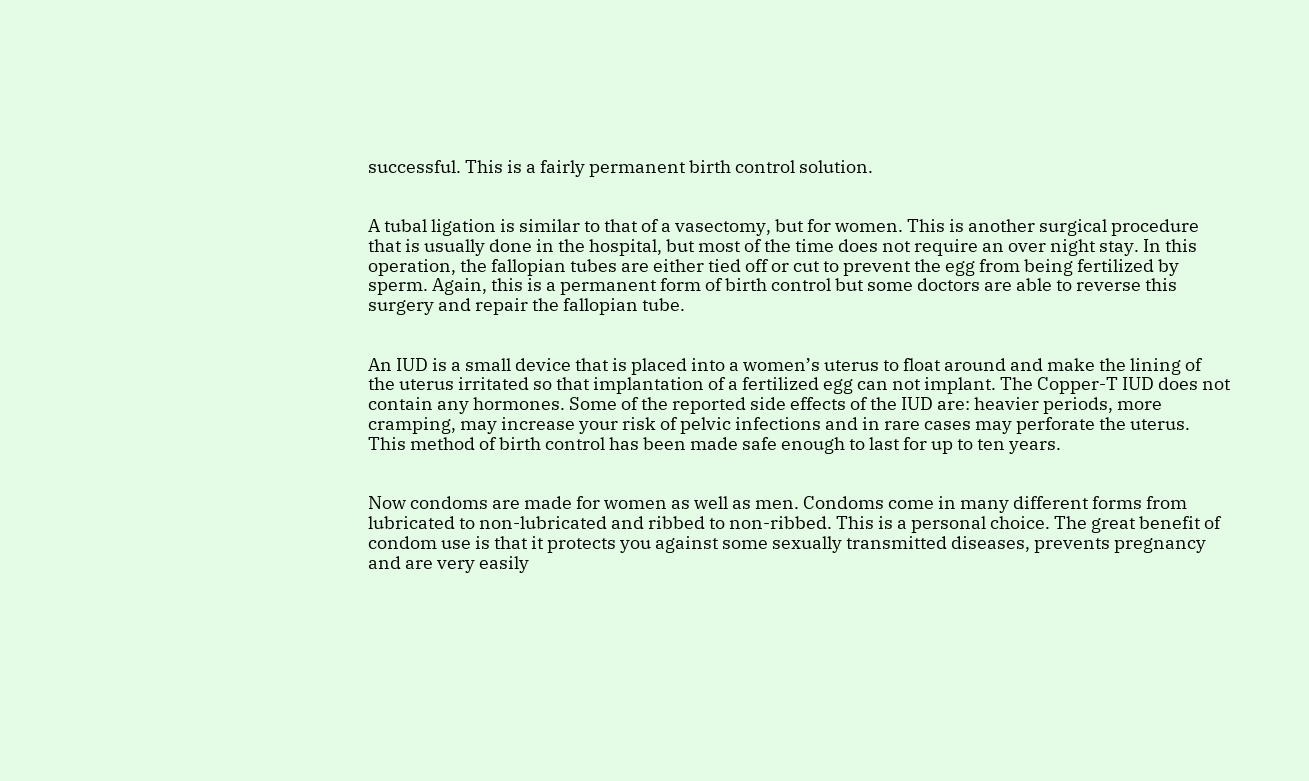successful. This is a fairly permanent birth control solution.


A tubal ligation is similar to that of a vasectomy, but for women. This is another surgical procedure that is usually done in the hospital, but most of the time does not require an over night stay. In this operation, the fallopian tubes are either tied off or cut to prevent the egg from being fertilized by sperm. Again, this is a permanent form of birth control but some doctors are able to reverse this surgery and repair the fallopian tube.


An IUD is a small device that is placed into a women’s uterus to float around and make the lining of the uterus irritated so that implantation of a fertilized egg can not implant. The Copper-T IUD does not contain any hormones. Some of the reported side effects of the IUD are: heavier periods, more cramping, may increase your risk of pelvic infections and in rare cases may perforate the uterus. This method of birth control has been made safe enough to last for up to ten years.


Now condoms are made for women as well as men. Condoms come in many different forms from lubricated to non-lubricated and ribbed to non-ribbed. This is a personal choice. The great benefit of condom use is that it protects you against some sexually transmitted diseases, prevents pregnancy and are very easily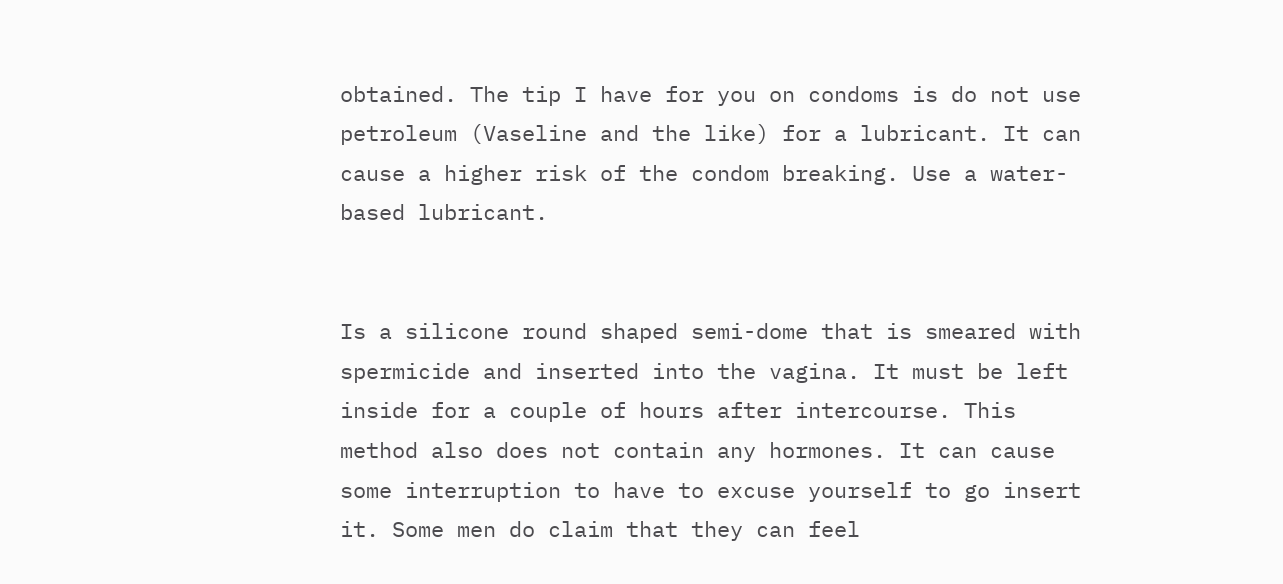obtained. The tip I have for you on condoms is do not use petroleum (Vaseline and the like) for a lubricant. It can cause a higher risk of the condom breaking. Use a water-based lubricant.


Is a silicone round shaped semi-dome that is smeared with spermicide and inserted into the vagina. It must be left inside for a couple of hours after intercourse. This method also does not contain any hormones. It can cause some interruption to have to excuse yourself to go insert it. Some men do claim that they can feel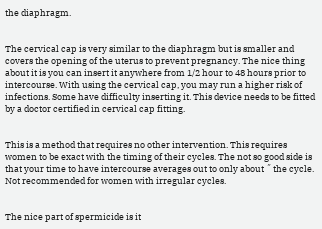the diaphragm.


The cervical cap is very similar to the diaphragm but is smaller and covers the opening of the uterus to prevent pregnancy. The nice thing about it is you can insert it anywhere from 1/2 hour to 48 hours prior to intercourse. With using the cervical cap, you may run a higher risk of infections. Some have difficulty inserting it. This device needs to be fitted by a doctor certified in cervical cap fitting.


This is a method that requires no other intervention. This requires women to be exact with the timing of their cycles. The not so good side is that your time to have intercourse averages out to only about ˝ the cycle. Not recommended for women with irregular cycles.


The nice part of spermicide is it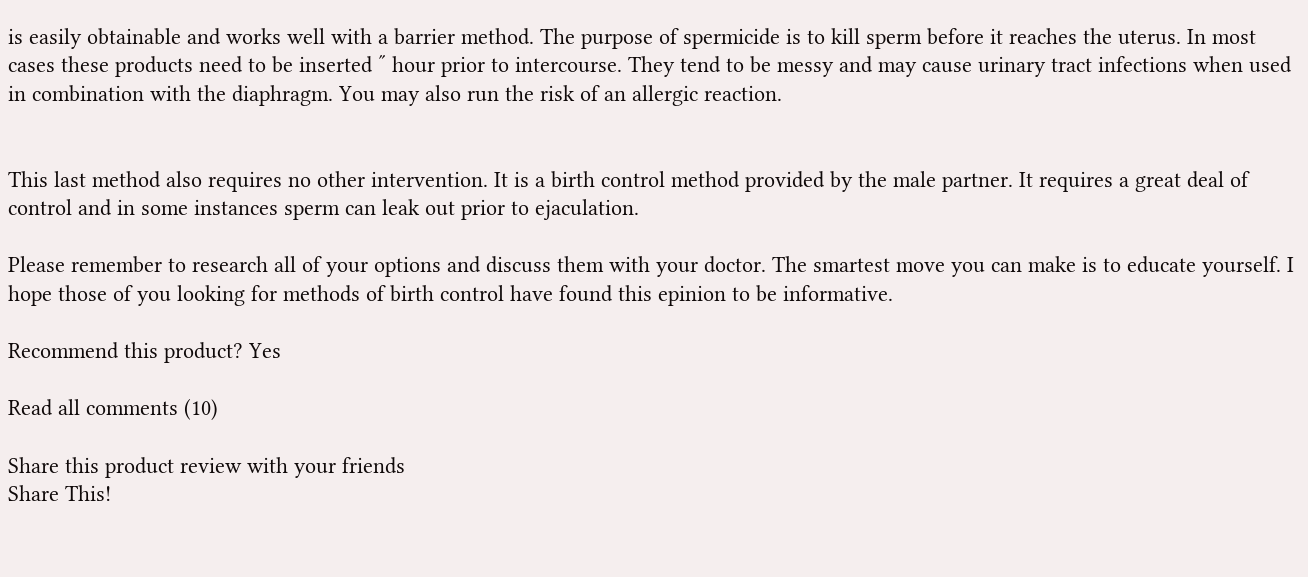is easily obtainable and works well with a barrier method. The purpose of spermicide is to kill sperm before it reaches the uterus. In most cases these products need to be inserted ˝ hour prior to intercourse. They tend to be messy and may cause urinary tract infections when used in combination with the diaphragm. You may also run the risk of an allergic reaction.


This last method also requires no other intervention. It is a birth control method provided by the male partner. It requires a great deal of control and in some instances sperm can leak out prior to ejaculation.

Please remember to research all of your options and discuss them with your doctor. The smartest move you can make is to educate yourself. I hope those of you looking for methods of birth control have found this epinion to be informative.

Recommend this product? Yes

Read all comments (10)

Share this product review with your friends
Share This!